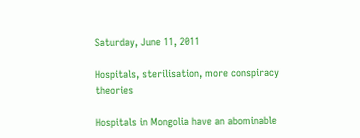Saturday, June 11, 2011

Hospitals, sterilisation, more conspiracy theories

Hospitals in Mongolia have an abominable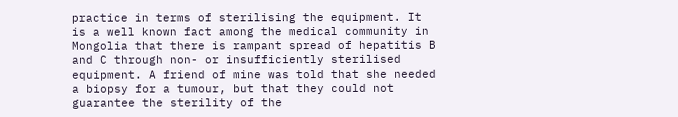practice in terms of sterilising the equipment. It is a well known fact among the medical community in Mongolia that there is rampant spread of hepatitis B and C through non- or insufficiently sterilised equipment. A friend of mine was told that she needed a biopsy for a tumour, but that they could not guarantee the sterility of the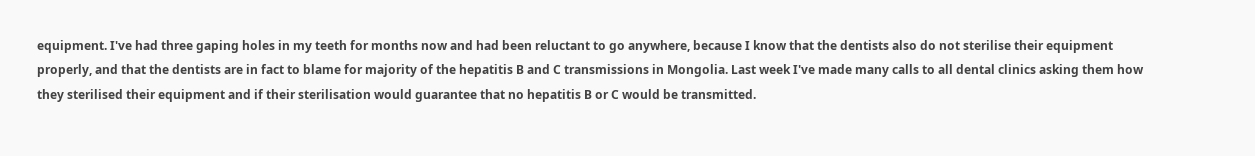equipment. I've had three gaping holes in my teeth for months now and had been reluctant to go anywhere, because I know that the dentists also do not sterilise their equipment properly, and that the dentists are in fact to blame for majority of the hepatitis B and C transmissions in Mongolia. Last week I've made many calls to all dental clinics asking them how they sterilised their equipment and if their sterilisation would guarantee that no hepatitis B or C would be transmitted.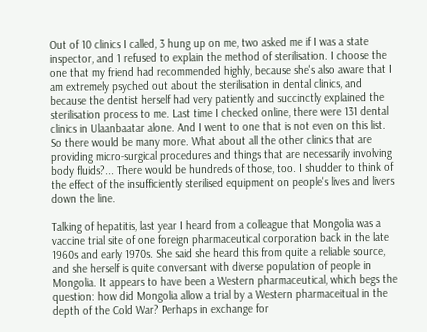Out of 10 clinics I called, 3 hung up on me, two asked me if I was a state inspector, and 1 refused to explain the method of sterilisation. I choose the one that my friend had recommended highly, because she's also aware that I am extremely psyched out about the sterilisation in dental clinics, and because the dentist herself had very patiently and succinctly explained the sterilisation process to me. Last time I checked online, there were 131 dental clinics in Ulaanbaatar alone. And I went to one that is not even on this list. So there would be many more. What about all the other clinics that are providing micro-surgical procedures and things that are necessarily involving body fluids?... There would be hundreds of those, too. I shudder to think of the effect of the insufficiently sterilised equipment on people's lives and livers down the line.

Talking of hepatitis, last year I heard from a colleague that Mongolia was a vaccine trial site of one foreign pharmaceutical corporation back in the late 1960s and early 1970s. She said she heard this from quite a reliable source, and she herself is quite conversant with diverse population of people in Mongolia. It appears to have been a Western pharmaceutical, which begs the question: how did Mongolia allow a trial by a Western pharmaceitual in the depth of the Cold War? Perhaps in exchange for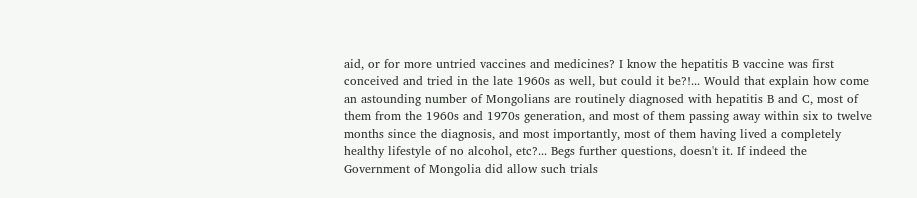aid, or for more untried vaccines and medicines? I know the hepatitis B vaccine was first conceived and tried in the late 1960s as well, but could it be?!... Would that explain how come an astounding number of Mongolians are routinely diagnosed with hepatitis B and C, most of them from the 1960s and 1970s generation, and most of them passing away within six to twelve months since the diagnosis, and most importantly, most of them having lived a completely healthy lifestyle of no alcohol, etc?... Begs further questions, doesn't it. If indeed the Government of Mongolia did allow such trials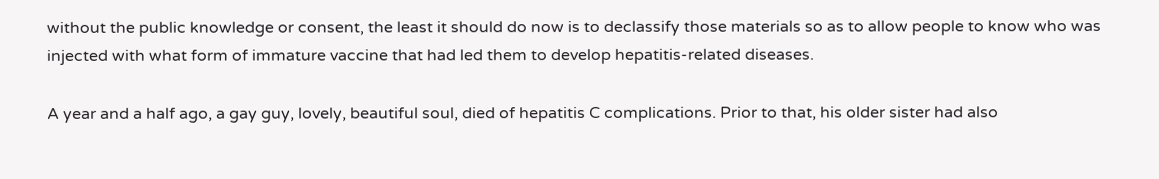without the public knowledge or consent, the least it should do now is to declassify those materials so as to allow people to know who was injected with what form of immature vaccine that had led them to develop hepatitis-related diseases.

A year and a half ago, a gay guy, lovely, beautiful soul, died of hepatitis C complications. Prior to that, his older sister had also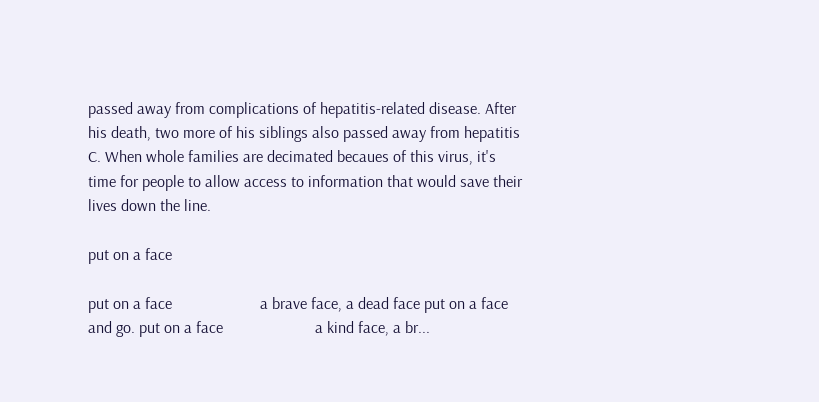passed away from complications of hepatitis-related disease. After his death, two more of his siblings also passed away from hepatitis C. When whole families are decimated becaues of this virus, it's time for people to allow access to information that would save their lives down the line.

put on a face

put on a face                      a brave face, a dead face put on a face and go. put on a face                       a kind face, a br...